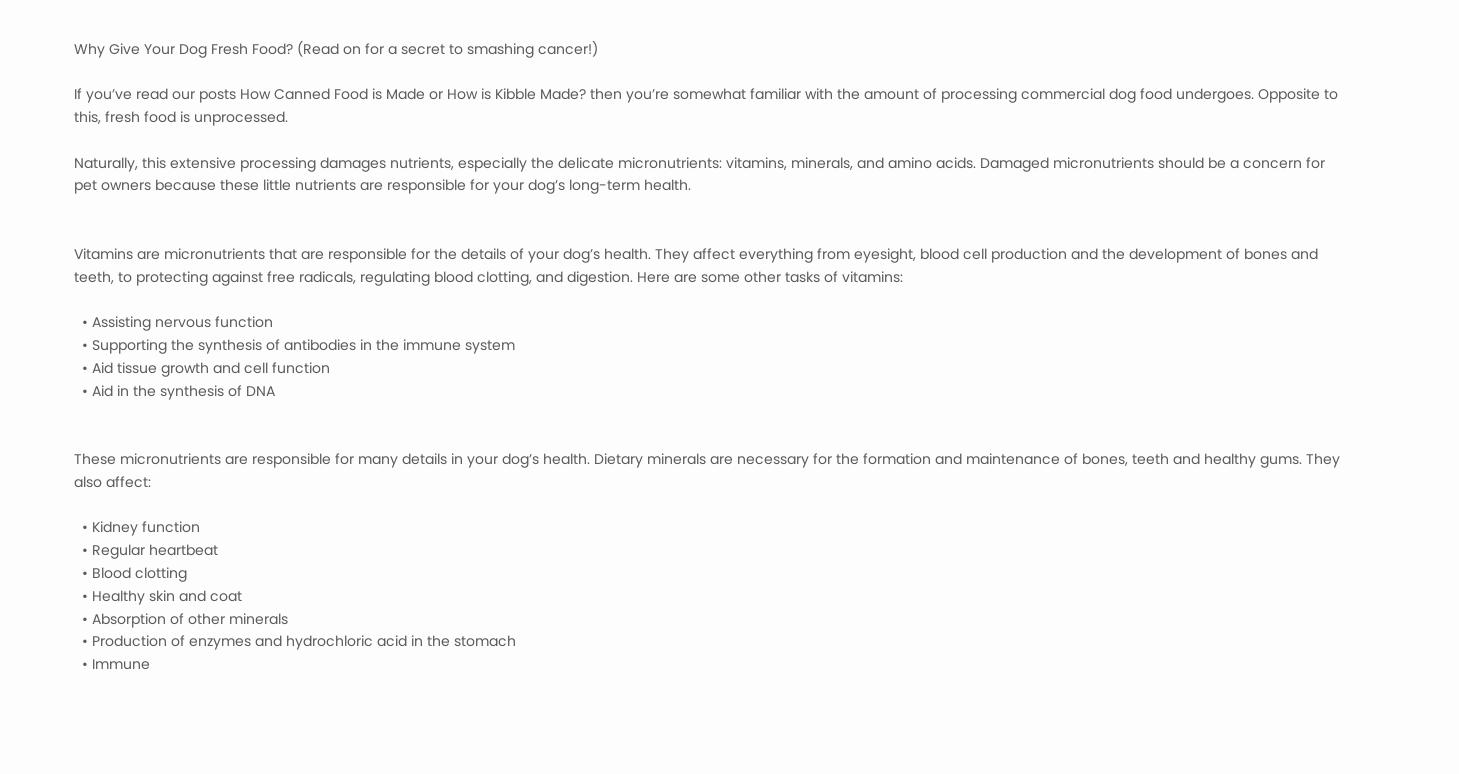Why Give Your Dog Fresh Food? (Read on for a secret to smashing cancer!)

If you’ve read our posts How Canned Food is Made or How is Kibble Made? then you’re somewhat familiar with the amount of processing commercial dog food undergoes. Opposite to this, fresh food is unprocessed.

Naturally, this extensive processing damages nutrients, especially the delicate micronutrients: vitamins, minerals, and amino acids. Damaged micronutrients should be a concern for pet owners because these little nutrients are responsible for your dog’s long-term health.


Vitamins are micronutrients that are responsible for the details of your dog’s health. They affect everything from eyesight, blood cell production and the development of bones and teeth, to protecting against free radicals, regulating blood clotting, and digestion. Here are some other tasks of vitamins:

  • Assisting nervous function
  • Supporting the synthesis of antibodies in the immune system
  • Aid tissue growth and cell function
  • Aid in the synthesis of DNA


These micronutrients are responsible for many details in your dog’s health. Dietary minerals are necessary for the formation and maintenance of bones, teeth and healthy gums. They also affect:

  • Kidney function
  • Regular heartbeat
  • Blood clotting
  • Healthy skin and coat
  • Absorption of other minerals
  • Production of enzymes and hydrochloric acid in the stomach
  • Immune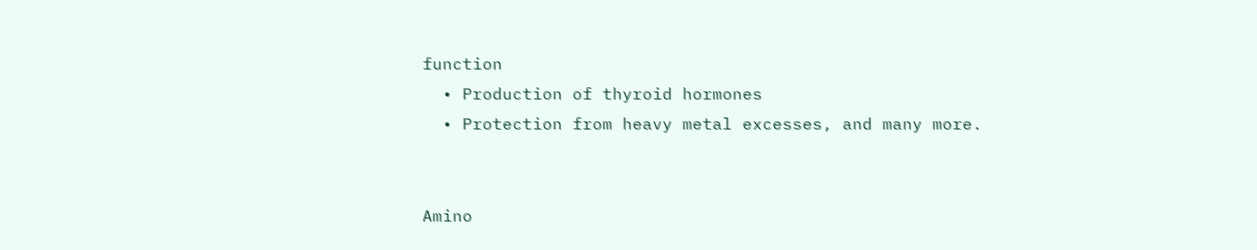function
  • Production of thyroid hormones
  • Protection from heavy metal excesses, and many more.


Amino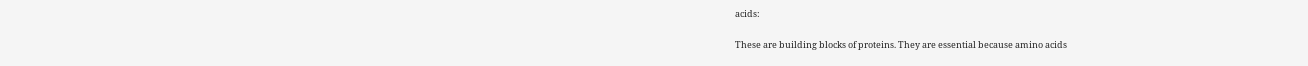acids:

These are building blocks of proteins. They are essential because amino acids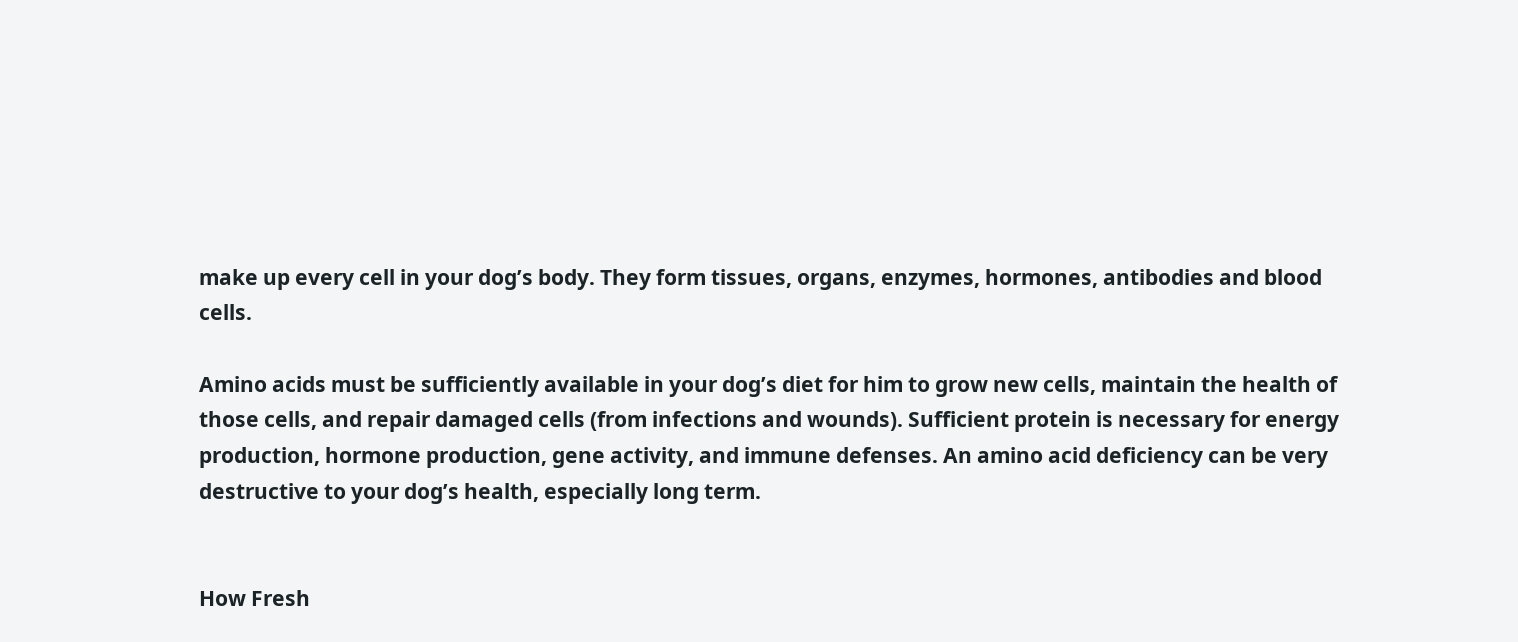make up every cell in your dog’s body. They form tissues, organs, enzymes, hormones, antibodies and blood cells.

Amino acids must be sufficiently available in your dog’s diet for him to grow new cells, maintain the health of those cells, and repair damaged cells (from infections and wounds). Sufficient protein is necessary for energy production, hormone production, gene activity, and immune defenses. An amino acid deficiency can be very destructive to your dog’s health, especially long term.


How Fresh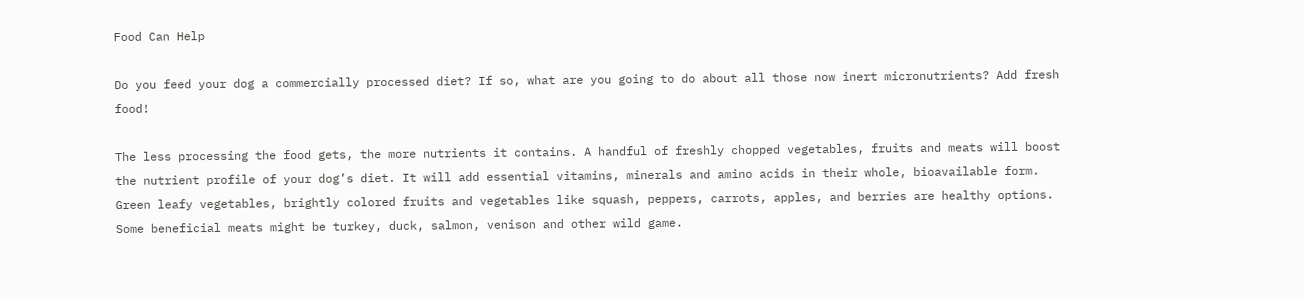Food Can Help

Do you feed your dog a commercially processed diet? If so, what are you going to do about all those now inert micronutrients? Add fresh food!

The less processing the food gets, the more nutrients it contains. A handful of freshly chopped vegetables, fruits and meats will boost the nutrient profile of your dog’s diet. It will add essential vitamins, minerals and amino acids in their whole, bioavailable form. Green leafy vegetables, brightly colored fruits and vegetables like squash, peppers, carrots, apples, and berries are healthy options. Some beneficial meats might be turkey, duck, salmon, venison and other wild game.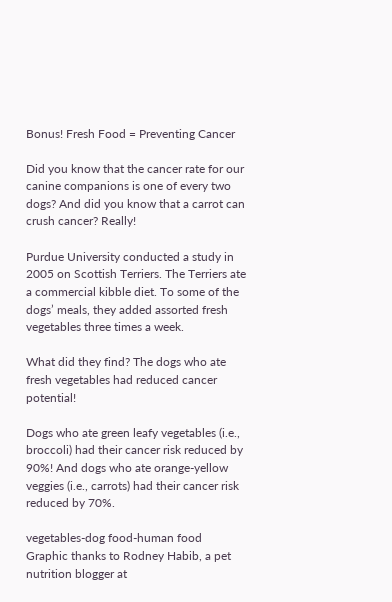Bonus! Fresh Food = Preventing Cancer

Did you know that the cancer rate for our canine companions is one of every two dogs? And did you know that a carrot can crush cancer? Really!

Purdue University conducted a study in 2005 on Scottish Terriers. The Terriers ate a commercial kibble diet. To some of the dogs’ meals, they added assorted fresh vegetables three times a week.

What did they find? The dogs who ate fresh vegetables had reduced cancer potential!

Dogs who ate green leafy vegetables (i.e., broccoli) had their cancer risk reduced by 90%! And dogs who ate orange-yellow veggies (i.e., carrots) had their cancer risk reduced by 70%.

vegetables-dog food-human food
Graphic thanks to Rodney Habib, a pet nutrition blogger at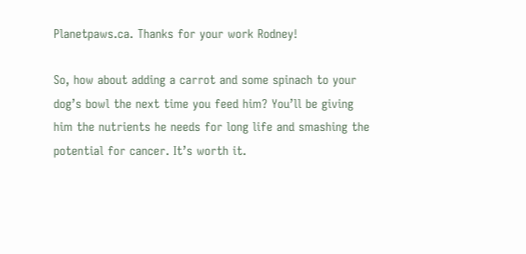Planetpaws.ca. Thanks for your work Rodney!

So, how about adding a carrot and some spinach to your dog’s bowl the next time you feed him? You’ll be giving him the nutrients he needs for long life and smashing the potential for cancer. It’s worth it.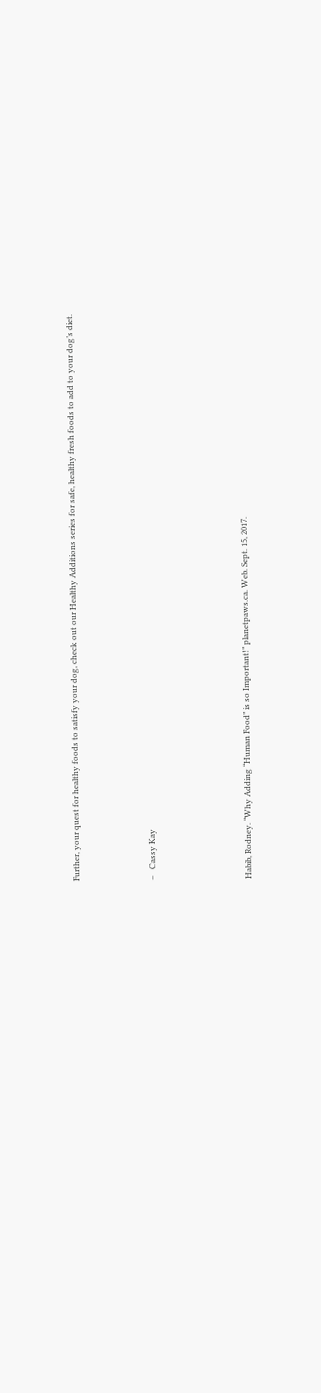Further, your quest for healthy foods to satisfy your dog, check out our Healthy Additions series for safe, healthy fresh foods to add to your dog’s diet.



–   Cassy Kay




Habib, Rodney. “Why Adding “Human Food” is so Important!” planetpaws.ca. Web. Sept. 15, 2017.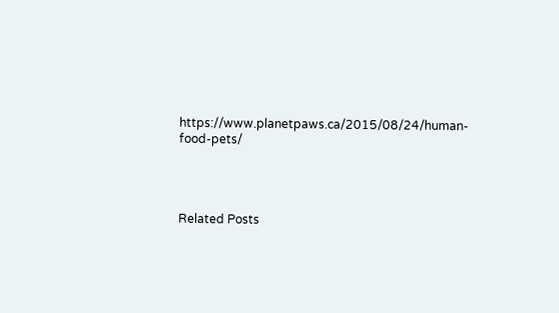https://www.planetpaws.ca/2015/08/24/human-food-pets/




Related Posts